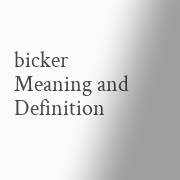bicker Meaning and Definition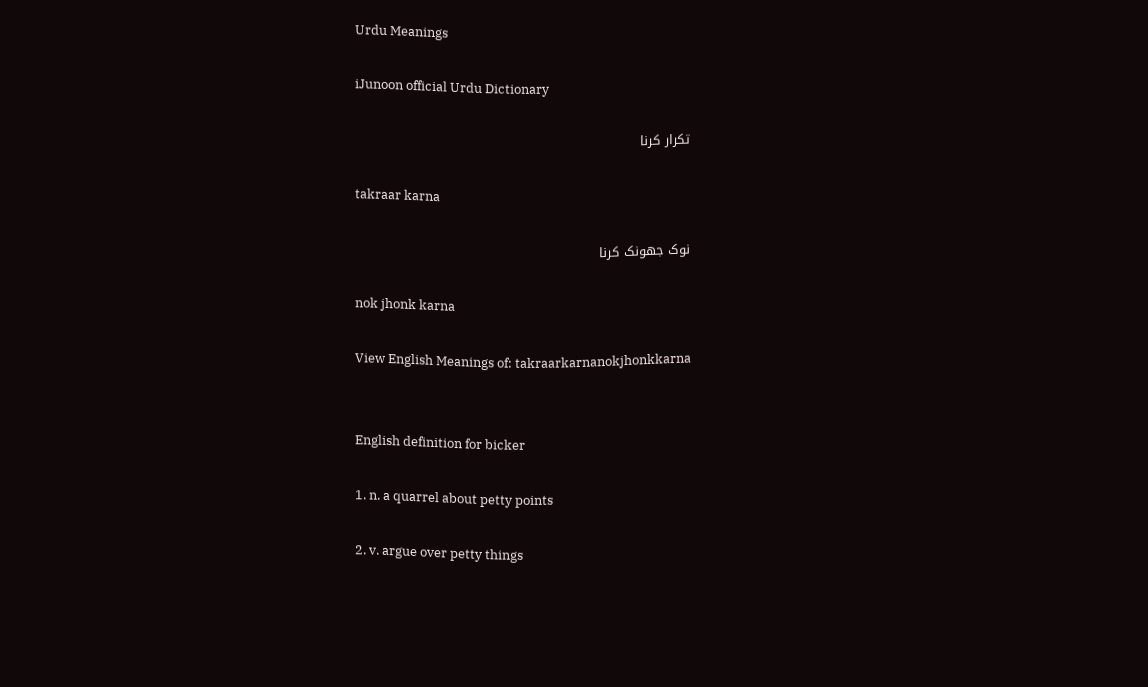Urdu Meanings

iJunoon official Urdu Dictionary

تکرار کرنا

takraar karna

نوک جھونک کرنا

nok jhonk karna

View English Meanings of: takraarkarnanokjhonkkarna


English definition for bicker

1. n. a quarrel about petty points

2. v. argue over petty things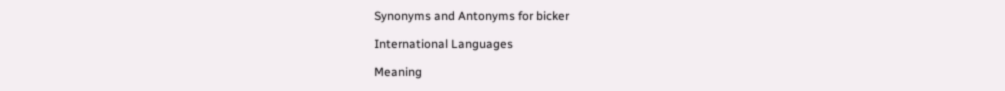Synonyms and Antonyms for bicker

International Languages

Meaning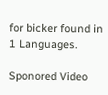for bicker found in 1 Languages.

Sponored Video